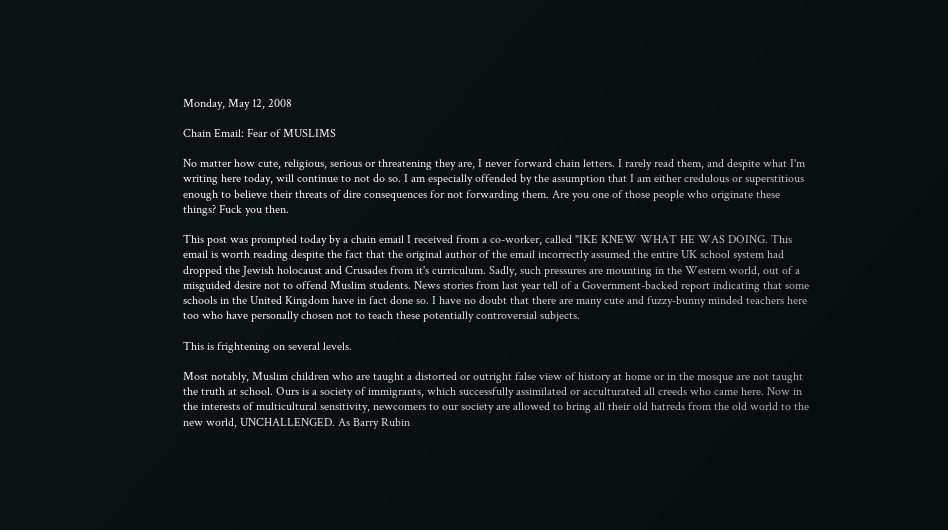Monday, May 12, 2008

Chain Email: Fear of MUSLIMS

No matter how cute, religious, serious or threatening they are, I never forward chain letters. I rarely read them, and despite what I'm writing here today, will continue to not do so. I am especially offended by the assumption that I am either credulous or superstitious enough to believe their threats of dire consequences for not forwarding them. Are you one of those people who originate these things? Fuck you then.

This post was prompted today by a chain email I received from a co-worker, called "IKE KNEW WHAT HE WAS DOING. This email is worth reading despite the fact that the original author of the email incorrectly assumed the entire UK school system had dropped the Jewish holocaust and Crusades from it's curriculum. Sadly, such pressures are mounting in the Western world, out of a misguided desire not to offend Muslim students. News stories from last year tell of a Government-backed report indicating that some schools in the United Kingdom have in fact done so. I have no doubt that there are many cute and fuzzy-bunny minded teachers here too who have personally chosen not to teach these potentially controversial subjects.

This is frightening on several levels.

Most notably, Muslim children who are taught a distorted or outright false view of history at home or in the mosque are not taught the truth at school. Ours is a society of immigrants, which successfully assimilated or acculturated all creeds who came here. Now in the interests of multicultural sensitivity, newcomers to our society are allowed to bring all their old hatreds from the old world to the new world, UNCHALLENGED. As Barry Rubin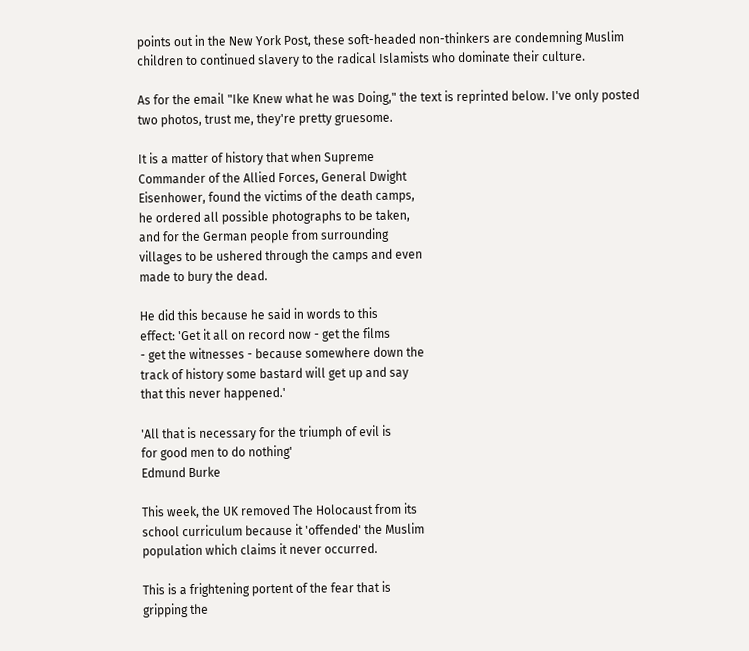points out in the New York Post, these soft-headed non-thinkers are condemning Muslim children to continued slavery to the radical Islamists who dominate their culture.

As for the email "Ike Knew what he was Doing," the text is reprinted below. I've only posted two photos, trust me, they're pretty gruesome.

It is a matter of history that when Supreme
Commander of the Allied Forces, General Dwight
Eisenhower, found the victims of the death camps,
he ordered all possible photographs to be taken,
and for the German people from surrounding
villages to be ushered through the camps and even
made to bury the dead.

He did this because he said in words to this
effect: 'Get it all on record now - get the films
- get the witnesses - because somewhere down the
track of history some bastard will get up and say
that this never happened.'

'All that is necessary for the triumph of evil is
for good men to do nothing'
Edmund Burke

This week, the UK removed The Holocaust from its
school curriculum because it 'offended' the Muslim
population which claims it never occurred.

This is a frightening portent of the fear that is
gripping the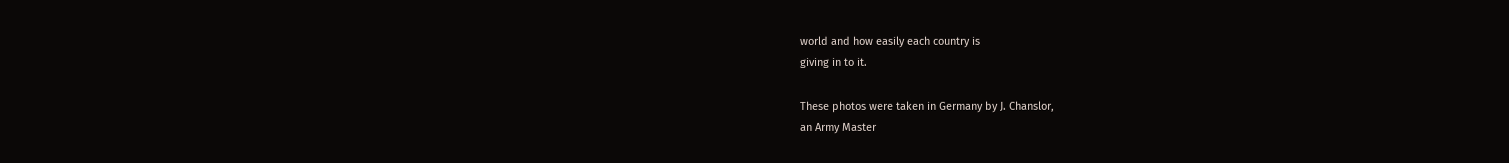world and how easily each country is
giving in to it.

These photos were taken in Germany by J. Chanslor,
an Army Master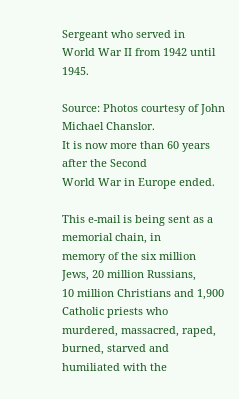Sergeant who served in
World War II from 1942 until 1945.

Source: Photos courtesy of John Michael Chanslor.
It is now more than 60 years after the Second
World War in Europe ended.

This e-mail is being sent as a memorial chain, in
memory of the six million Jews, 20 million Russians,
10 million Christians and 1,900 Catholic priests who
murdered, massacred, raped, burned, starved and
humiliated with the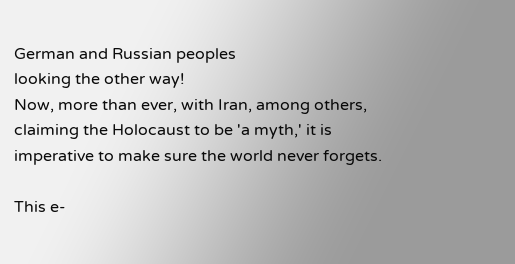German and Russian peoples
looking the other way!
Now, more than ever, with Iran, among others,
claiming the Holocaust to be 'a myth,' it is
imperative to make sure the world never forgets.

This e-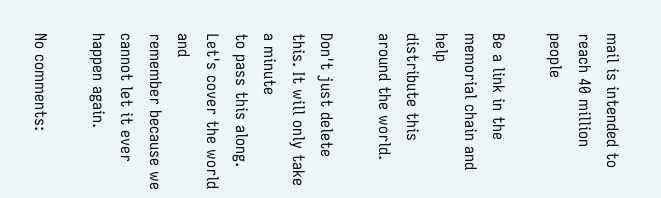mail is intended to reach 40 million people

Be a link in the memorial chain and help
distribute this around the world.

Don't just delete this. It will only take a minute
to pass this along. Let's cover the world and
remember because we
cannot let it ever happen again.

No comments: